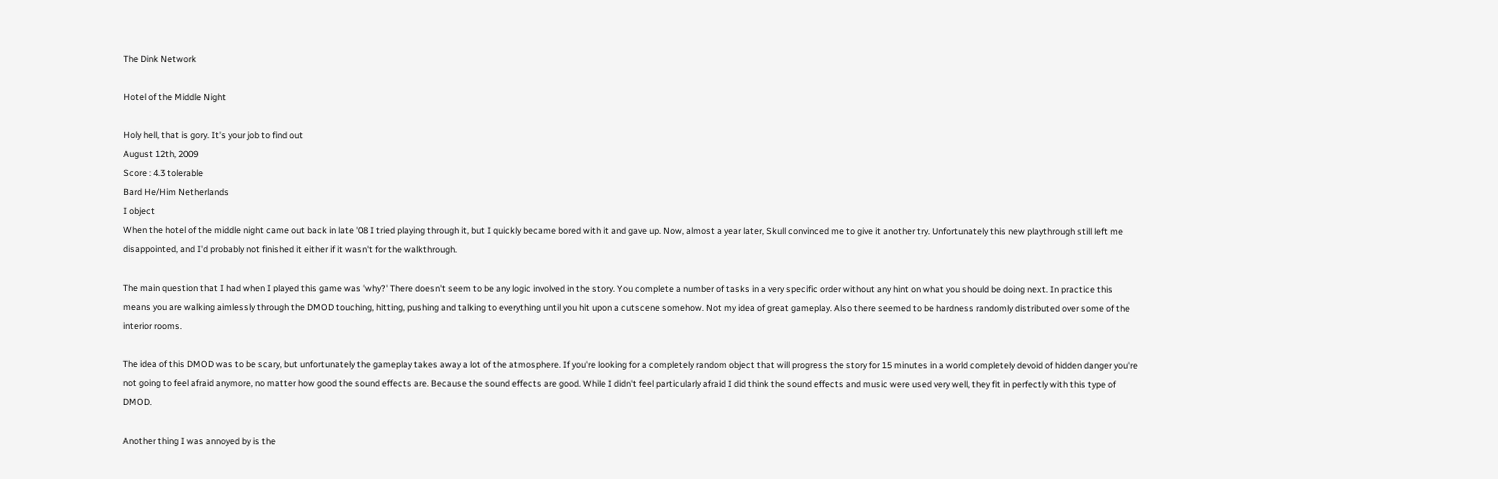The Dink Network

Hotel of the Middle Night

Holy hell, that is gory. It's your job to find out
August 12th, 2009
Score : 4.3 tolerable
Bard He/Him Netherlands
I object
When the hotel of the middle night came out back in late '08 I tried playing through it, but I quickly became bored with it and gave up. Now, almost a year later, Skull convinced me to give it another try. Unfortunately this new playthrough still left me disappointed, and I'd probably not finished it either if it wasn't for the walkthrough.

The main question that I had when I played this game was 'why?' There doesn't seem to be any logic involved in the story. You complete a number of tasks in a very specific order without any hint on what you should be doing next. In practice this means you are walking aimlessly through the DMOD touching, hitting, pushing and talking to everything until you hit upon a cutscene somehow. Not my idea of great gameplay. Also there seemed to be hardness randomly distributed over some of the interior rooms.

The idea of this DMOD was to be scary, but unfortunately the gameplay takes away a lot of the atmosphere. If you're looking for a completely random object that will progress the story for 15 minutes in a world completely devoid of hidden danger you're not going to feel afraid anymore, no matter how good the sound effects are. Because the sound effects are good. While I didn't feel particularly afraid I did think the sound effects and music were used very well, they fit in perfectly with this type of DMOD.

Another thing I was annoyed by is the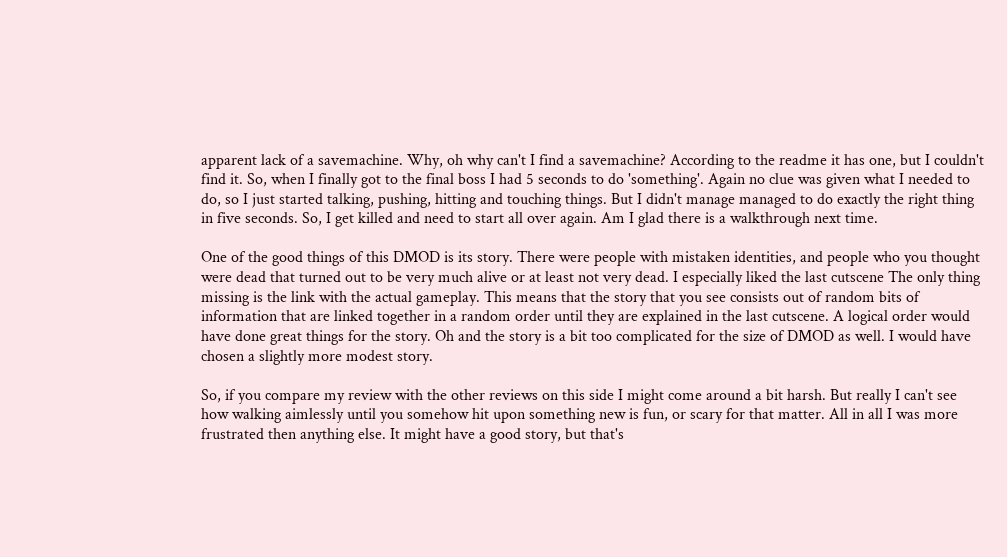apparent lack of a savemachine. Why, oh why can't I find a savemachine? According to the readme it has one, but I couldn't find it. So, when I finally got to the final boss I had 5 seconds to do 'something'. Again no clue was given what I needed to do, so I just started talking, pushing, hitting and touching things. But I didn't manage managed to do exactly the right thing in five seconds. So, I get killed and need to start all over again. Am I glad there is a walkthrough next time.

One of the good things of this DMOD is its story. There were people with mistaken identities, and people who you thought were dead that turned out to be very much alive or at least not very dead. I especially liked the last cutscene The only thing missing is the link with the actual gameplay. This means that the story that you see consists out of random bits of information that are linked together in a random order until they are explained in the last cutscene. A logical order would have done great things for the story. Oh and the story is a bit too complicated for the size of DMOD as well. I would have chosen a slightly more modest story.

So, if you compare my review with the other reviews on this side I might come around a bit harsh. But really I can't see how walking aimlessly until you somehow hit upon something new is fun, or scary for that matter. All in all I was more frustrated then anything else. It might have a good story, but that's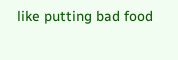like putting bad food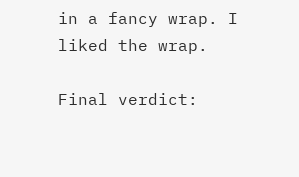in a fancy wrap. I liked the wrap.

Final verdict: